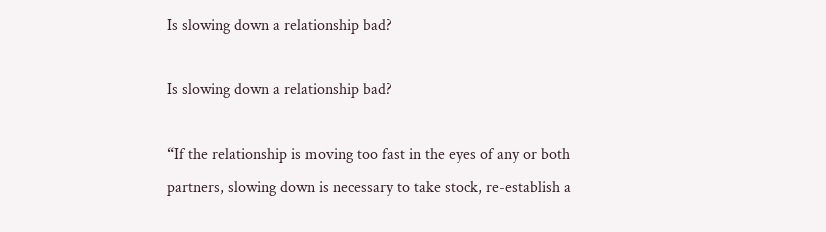Is slowing down a relationship bad?

Is slowing down a relationship bad?

“If the relationship is moving too fast in the eyes of any or both partners, slowing down is necessary to take stock, re-establish a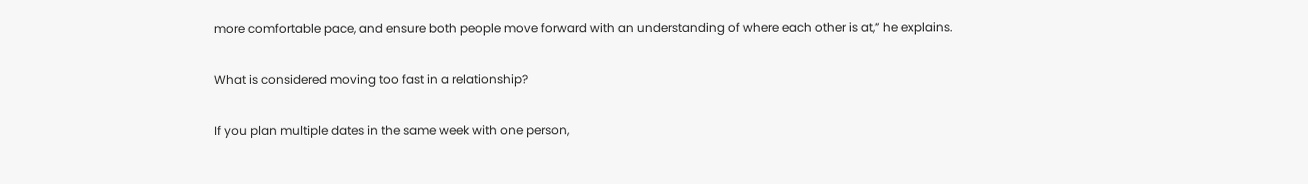more comfortable pace, and ensure both people move forward with an understanding of where each other is at,” he explains.

What is considered moving too fast in a relationship?

If you plan multiple dates in the same week with one person,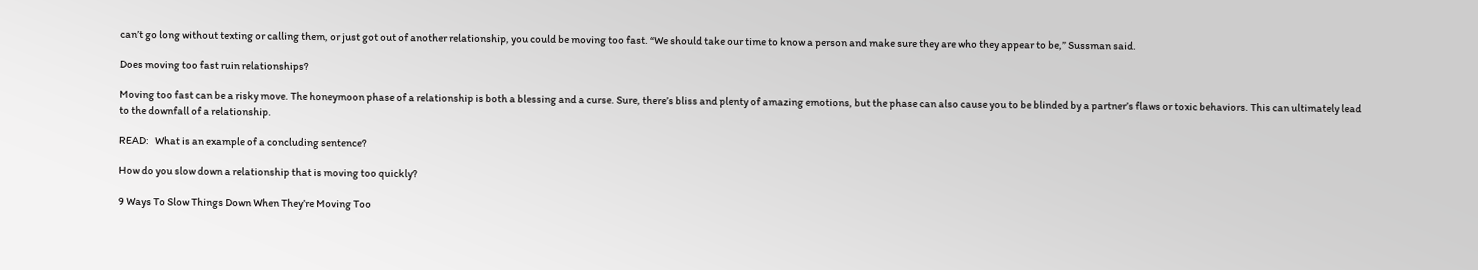can’t go long without texting or calling them, or just got out of another relationship, you could be moving too fast. “We should take our time to know a person and make sure they are who they appear to be,” Sussman said.

Does moving too fast ruin relationships?

Moving too fast can be a risky move. The honeymoon phase of a relationship is both a blessing and a curse. Sure, there’s bliss and plenty of amazing emotions, but the phase can also cause you to be blinded by a partner’s flaws or toxic behaviors. This can ultimately lead to the downfall of a relationship.

READ:   What is an example of a concluding sentence?

How do you slow down a relationship that is moving too quickly?

9 Ways To Slow Things Down When They’re Moving Too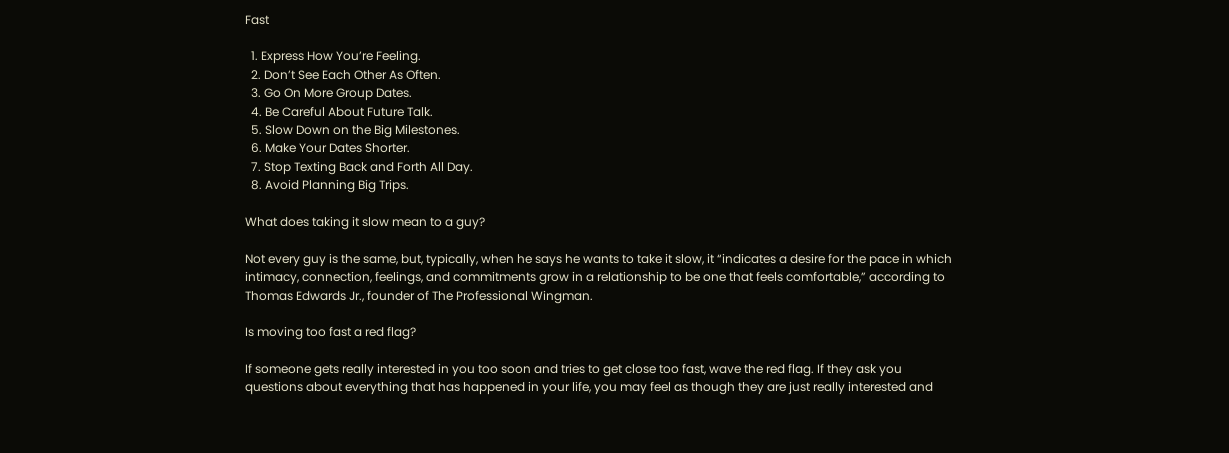Fast

  1. Express How You’re Feeling.
  2. Don’t See Each Other As Often.
  3. Go On More Group Dates.
  4. Be Careful About Future Talk.
  5. Slow Down on the Big Milestones.
  6. Make Your Dates Shorter.
  7. Stop Texting Back and Forth All Day.
  8. Avoid Planning Big Trips.

What does taking it slow mean to a guy?

Not every guy is the same, but, typically, when he says he wants to take it slow, it “indicates a desire for the pace in which intimacy, connection, feelings, and commitments grow in a relationship to be one that feels comfortable,” according to Thomas Edwards Jr., founder of The Professional Wingman.

Is moving too fast a red flag?

If someone gets really interested in you too soon and tries to get close too fast, wave the red flag. If they ask you questions about everything that has happened in your life, you may feel as though they are just really interested and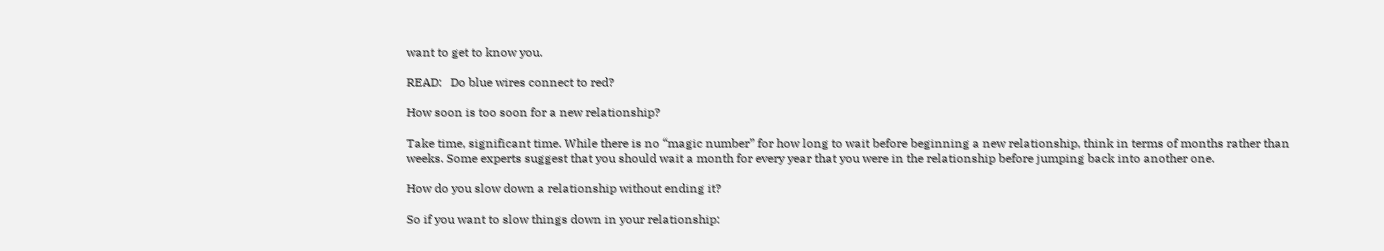want to get to know you.

READ:   Do blue wires connect to red?

How soon is too soon for a new relationship?

Take time, significant time. While there is no “magic number” for how long to wait before beginning a new relationship, think in terms of months rather than weeks. Some experts suggest that you should wait a month for every year that you were in the relationship before jumping back into another one.

How do you slow down a relationship without ending it?

So if you want to slow things down in your relationship: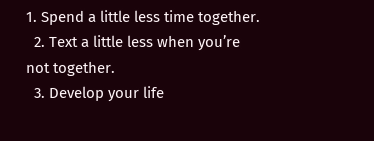1. Spend a little less time together.
  2. Text a little less when you’re not together.
  3. Develop your life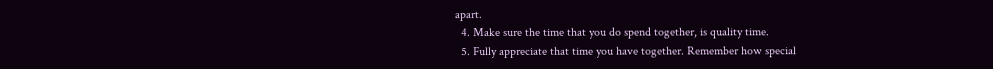apart.
  4. Make sure the time that you do spend together, is quality time.
  5. Fully appreciate that time you have together. Remember how special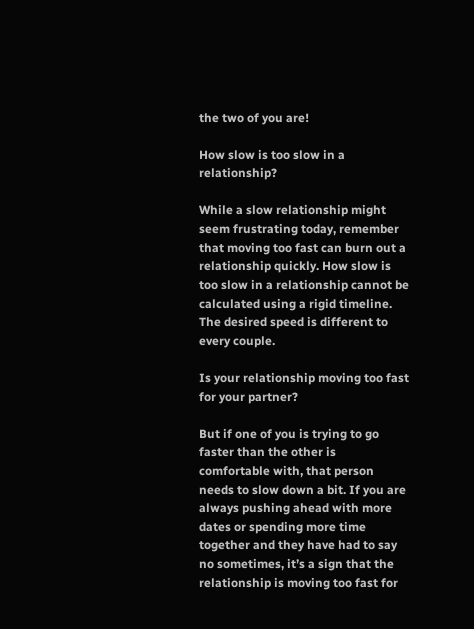the two of you are!

How slow is too slow in a relationship?

While a slow relationship might seem frustrating today, remember that moving too fast can burn out a relationship quickly. How slow is too slow in a relationship cannot be calculated using a rigid timeline. The desired speed is different to every couple.

Is your relationship moving too fast for your partner?

But if one of you is trying to go faster than the other is comfortable with, that person needs to slow down a bit. If you are always pushing ahead with more dates or spending more time together and they have had to say no sometimes, it’s a sign that the relationship is moving too fast for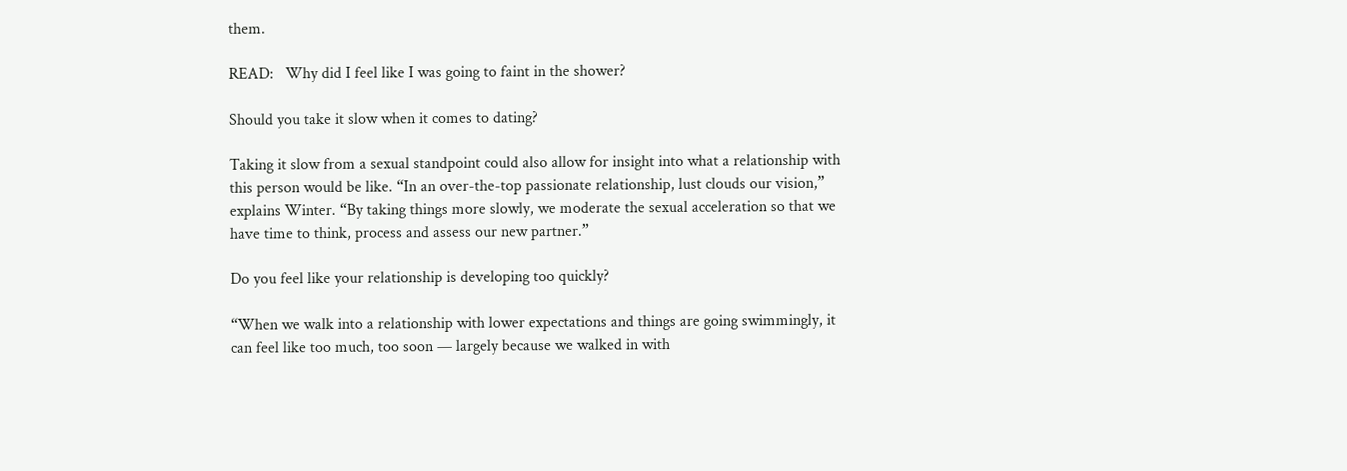them.

READ:   Why did I feel like I was going to faint in the shower?

Should you take it slow when it comes to dating?

Taking it slow from a sexual standpoint could also allow for insight into what a relationship with this person would be like. “In an over-the-top passionate relationship, lust clouds our vision,” explains Winter. “By taking things more slowly, we moderate the sexual acceleration so that we have time to think, process and assess our new partner.”

Do you feel like your relationship is developing too quickly?

“When we walk into a relationship with lower expectations and things are going swimmingly, it can feel like too much, too soon — largely because we walked in with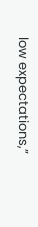low expectations,”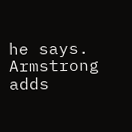he says. Armstrong adds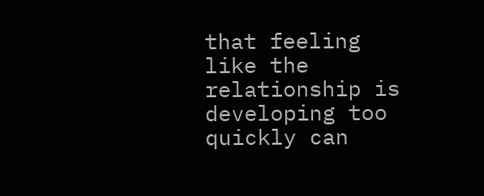that feeling like the relationship is developing too quickly can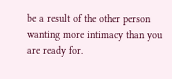be a result of the other person wanting more intimacy than you are ready for.